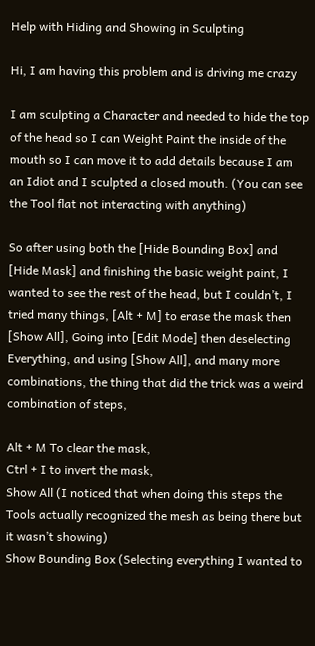Help with Hiding and Showing in Sculpting

Hi, I am having this problem and is driving me crazy

I am sculpting a Character and needed to hide the top of the head so I can Weight Paint the inside of the mouth so I can move it to add details because I am an Idiot and I sculpted a closed mouth. (You can see the Tool flat not interacting with anything)

So after using both the [Hide Bounding Box] and [Hide Mask] and finishing the basic weight paint, I wanted to see the rest of the head, but I couldn’t, I tried many things, [Alt + M] to erase the mask then [Show All], Going into [Edit Mode] then deselecting Everything, and using [Show All], and many more combinations, the thing that did the trick was a weird combination of steps,

Alt + M To clear the mask,
Ctrl + I to invert the mask,
Show All (I noticed that when doing this steps the Tools actually recognized the mesh as being there but it wasn’t showing)
Show Bounding Box (Selecting everything I wanted to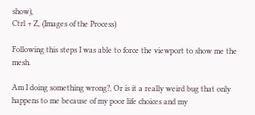show),
Ctrl + Z, (Images of the Process)

Following this steps I was able to force the viewport to show me the mesh.

Am I doing something wrong?, Or is it a really weird bug that only happens to me because of my poor life choices and my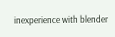inexperience with blender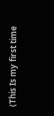(This Is my first time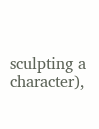sculpting a character),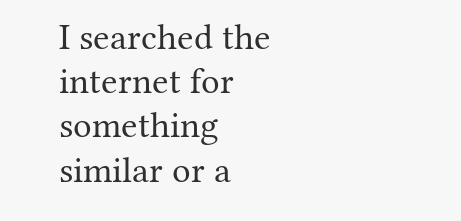I searched the internet for something similar or a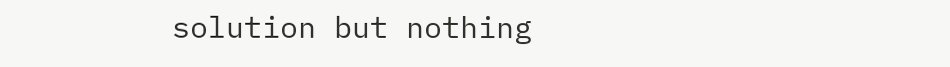solution but nothing